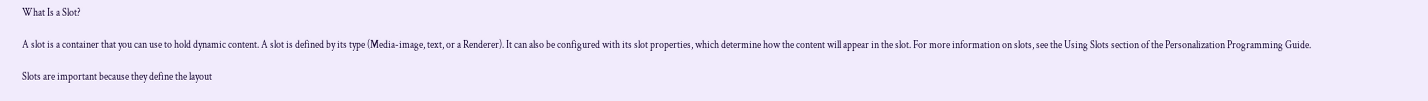What Is a Slot?

A slot is a container that you can use to hold dynamic content. A slot is defined by its type (Media-image, text, or a Renderer). It can also be configured with its slot properties, which determine how the content will appear in the slot. For more information on slots, see the Using Slots section of the Personalization Programming Guide.

Slots are important because they define the layout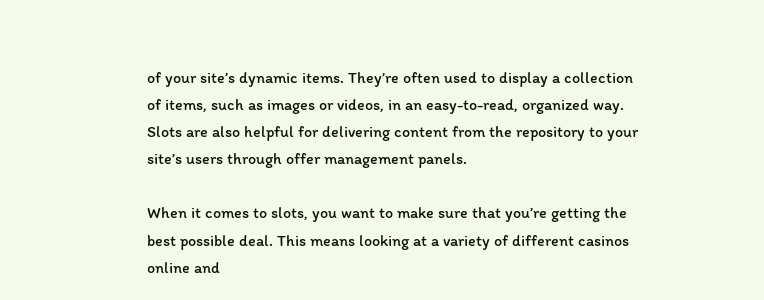of your site’s dynamic items. They’re often used to display a collection of items, such as images or videos, in an easy-to-read, organized way. Slots are also helpful for delivering content from the repository to your site’s users through offer management panels.

When it comes to slots, you want to make sure that you’re getting the best possible deal. This means looking at a variety of different casinos online and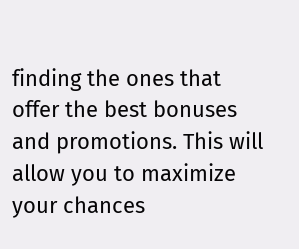finding the ones that offer the best bonuses and promotions. This will allow you to maximize your chances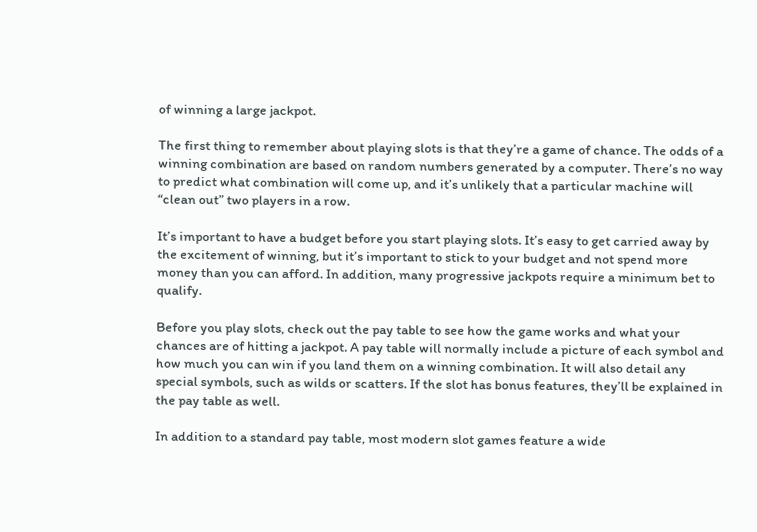of winning a large jackpot.

The first thing to remember about playing slots is that they’re a game of chance. The odds of a winning combination are based on random numbers generated by a computer. There’s no way to predict what combination will come up, and it’s unlikely that a particular machine will “clean out” two players in a row.

It’s important to have a budget before you start playing slots. It’s easy to get carried away by the excitement of winning, but it’s important to stick to your budget and not spend more money than you can afford. In addition, many progressive jackpots require a minimum bet to qualify.

Before you play slots, check out the pay table to see how the game works and what your chances are of hitting a jackpot. A pay table will normally include a picture of each symbol and how much you can win if you land them on a winning combination. It will also detail any special symbols, such as wilds or scatters. If the slot has bonus features, they’ll be explained in the pay table as well.

In addition to a standard pay table, most modern slot games feature a wide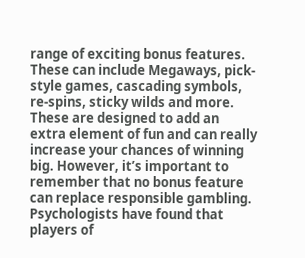range of exciting bonus features. These can include Megaways, pick-style games, cascading symbols, re-spins, sticky wilds and more. These are designed to add an extra element of fun and can really increase your chances of winning big. However, it’s important to remember that no bonus feature can replace responsible gambling. Psychologists have found that players of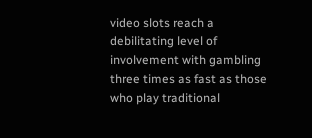video slots reach a debilitating level of involvement with gambling three times as fast as those who play traditional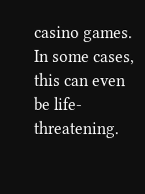casino games. In some cases, this can even be life-threatening.